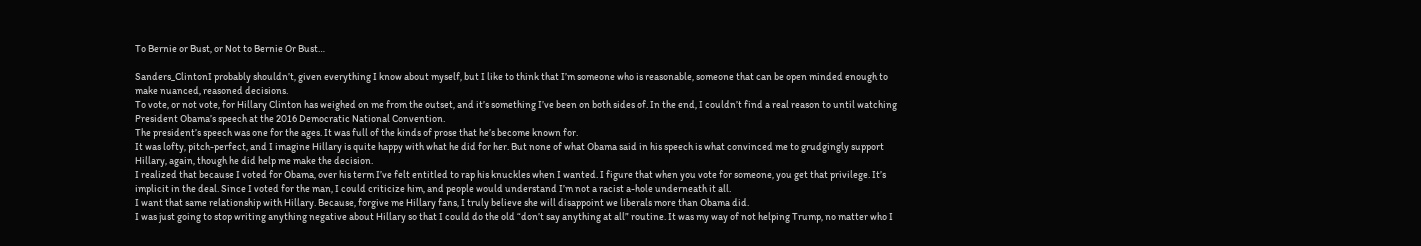To Bernie or Bust, or Not to Bernie Or Bust…

Sanders_ClintonI probably shouldn’t, given everything I know about myself, but I like to think that I’m someone who is reasonable, someone that can be open minded enough to make nuanced, reasoned decisions.
To vote, or not vote, for Hillary Clinton has weighed on me from the outset, and it’s something I’ve been on both sides of. In the end, I couldn’t find a real reason to until watching President Obama’s speech at the 2016 Democratic National Convention.
The president’s speech was one for the ages. It was full of the kinds of prose that he’s become known for.
It was lofty, pitch-perfect, and I imagine Hillary is quite happy with what he did for her. But none of what Obama said in his speech is what convinced me to grudgingly support Hillary, again, though he did help me make the decision.
I realized that because I voted for Obama, over his term I’ve felt entitled to rap his knuckles when I wanted. I figure that when you vote for someone, you get that privilege. It’s implicit in the deal. Since I voted for the man, I could criticize him, and people would understand I’m not a racist a-hole underneath it all.
I want that same relationship with Hillary. Because, forgive me Hillary fans, I truly believe she will disappoint we liberals more than Obama did.
I was just going to stop writing anything negative about Hillary so that I could do the old “don’t say anything at all” routine. It was my way of not helping Trump, no matter who I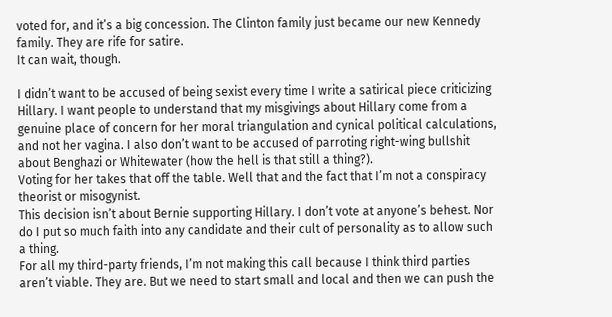voted for, and it’s a big concession. The Clinton family just became our new Kennedy family. They are rife for satire.
It can wait, though.

I didn’t want to be accused of being sexist every time I write a satirical piece criticizing Hillary. I want people to understand that my misgivings about Hillary come from a genuine place of concern for her moral triangulation and cynical political calculations, and not her vagina. I also don’t want to be accused of parroting right-wing bullshit about Benghazi or Whitewater (how the hell is that still a thing?).
Voting for her takes that off the table. Well that and the fact that I’m not a conspiracy theorist or misogynist.
This decision isn’t about Bernie supporting Hillary. I don’t vote at anyone’s behest. Nor do I put so much faith into any candidate and their cult of personality as to allow such a thing.
For all my third-party friends, I’m not making this call because I think third parties aren’t viable. They are. But we need to start small and local and then we can push the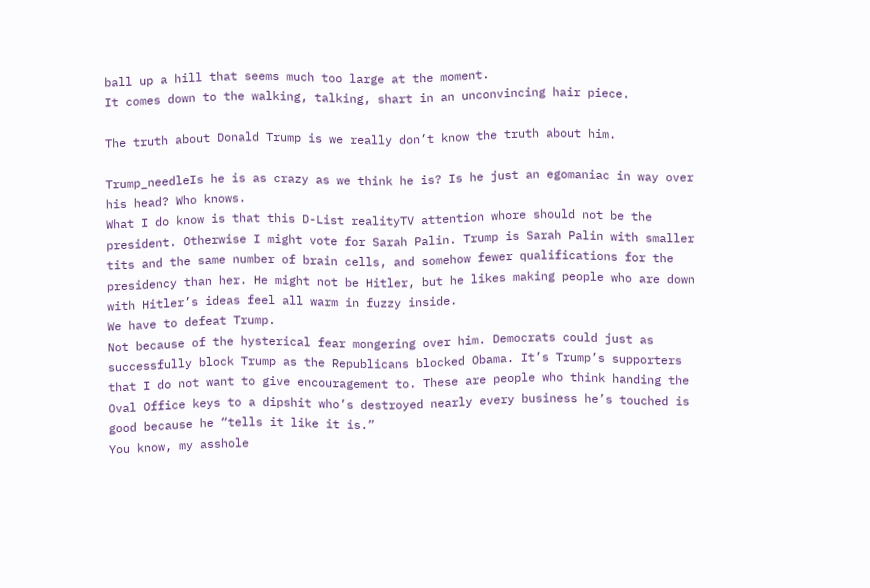ball up a hill that seems much too large at the moment.
It comes down to the walking, talking, shart in an unconvincing hair piece.

The truth about Donald Trump is we really don’t know the truth about him.

Trump_needleIs he is as crazy as we think he is? Is he just an egomaniac in way over his head? Who knows.
What I do know is that this D-List realityTV attention whore should not be the president. Otherwise I might vote for Sarah Palin. Trump is Sarah Palin with smaller tits and the same number of brain cells, and somehow fewer qualifications for the presidency than her. He might not be Hitler, but he likes making people who are down with Hitler’s ideas feel all warm in fuzzy inside.
We have to defeat Trump.
Not because of the hysterical fear mongering over him. Democrats could just as successfully block Trump as the Republicans blocked Obama. It’s Trump’s supporters that I do not want to give encouragement to. These are people who think handing the Oval Office keys to a dipshit who’s destroyed nearly every business he’s touched is good because he “tells it like it is.”
You know, my asshole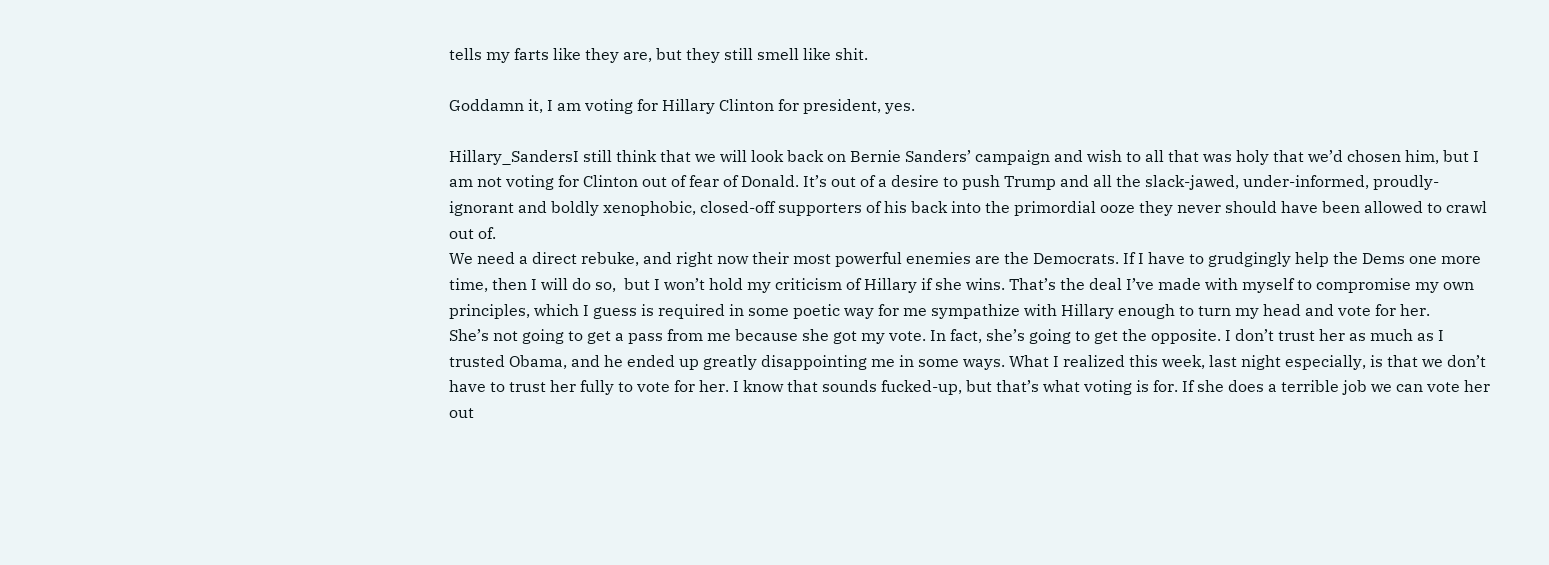tells my farts like they are, but they still smell like shit.

Goddamn it, I am voting for Hillary Clinton for president, yes.

Hillary_SandersI still think that we will look back on Bernie Sanders’ campaign and wish to all that was holy that we’d chosen him, but I am not voting for Clinton out of fear of Donald. It’s out of a desire to push Trump and all the slack-jawed, under-informed, proudly-ignorant and boldly xenophobic, closed-off supporters of his back into the primordial ooze they never should have been allowed to crawl out of.
We need a direct rebuke, and right now their most powerful enemies are the Democrats. If I have to grudgingly help the Dems one more time, then I will do so,  but I won’t hold my criticism of Hillary if she wins. That’s the deal I’ve made with myself to compromise my own principles, which I guess is required in some poetic way for me sympathize with Hillary enough to turn my head and vote for her.
She’s not going to get a pass from me because she got my vote. In fact, she’s going to get the opposite. I don’t trust her as much as I trusted Obama, and he ended up greatly disappointing me in some ways. What I realized this week, last night especially, is that we don’t have to trust her fully to vote for her. I know that sounds fucked-up, but that’s what voting is for. If she does a terrible job we can vote her out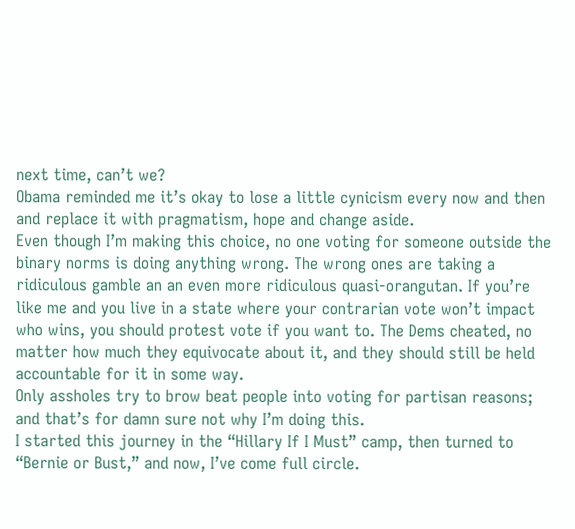next time, can’t we?
Obama reminded me it’s okay to lose a little cynicism every now and then and replace it with pragmatism, hope and change aside.
Even though I’m making this choice, no one voting for someone outside the binary norms is doing anything wrong. The wrong ones are taking a ridiculous gamble an an even more ridiculous quasi-orangutan. If you’re like me and you live in a state where your contrarian vote won’t impact who wins, you should protest vote if you want to. The Dems cheated, no matter how much they equivocate about it, and they should still be held accountable for it in some way.
Only assholes try to brow beat people into voting for partisan reasons; and that’s for damn sure not why I’m doing this.
I started this journey in the “Hillary If I Must” camp, then turned to “Bernie or Bust,” and now, I’ve come full circle.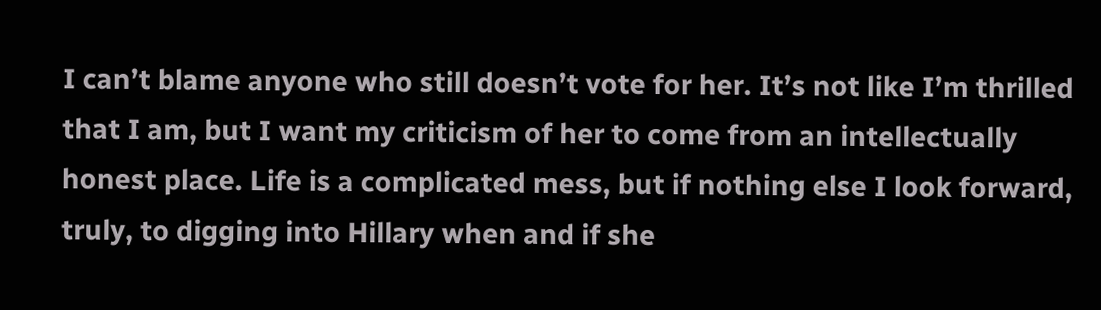I can’t blame anyone who still doesn’t vote for her. It’s not like I’m thrilled that I am, but I want my criticism of her to come from an intellectually honest place. Life is a complicated mess, but if nothing else I look forward, truly, to digging into Hillary when and if she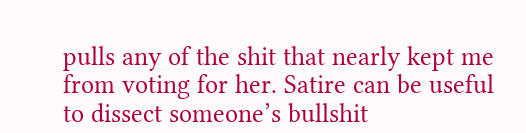pulls any of the shit that nearly kept me from voting for her. Satire can be useful to dissect someone’s bullshit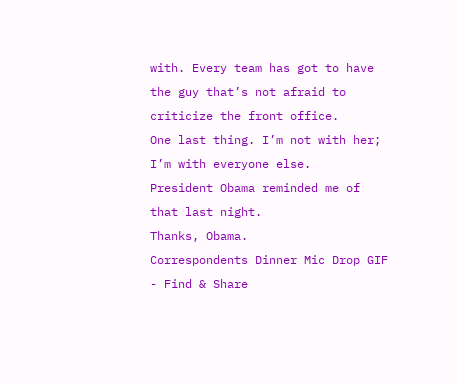with. Every team has got to have the guy that’s not afraid to criticize the front office.
One last thing. I’m not with her; I’m with everyone else.
President Obama reminded me of that last night.
Thanks, Obama.
Correspondents Dinner Mic Drop GIF - Find & Share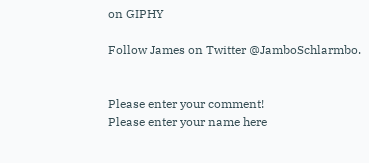on GIPHY

Follow James on Twitter @JamboSchlarmbo.


Please enter your comment!
Please enter your name here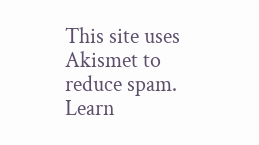This site uses Akismet to reduce spam. Learn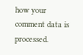how your comment data is processed.